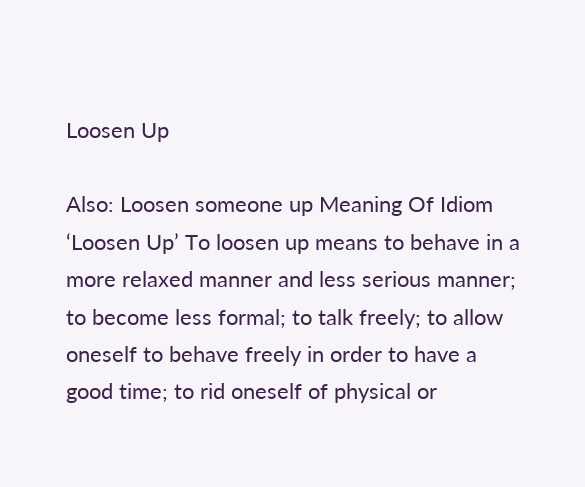Loosen Up

Also: Loosen someone up Meaning Of Idiom ‘Loosen Up’ To loosen up means to behave in a more relaxed manner and less serious manner; to become less formal; to talk freely; to allow oneself to behave freely in order to have a good time; to rid oneself of physical or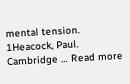mental tension. 1Heacock, Paul. Cambridge … Read more